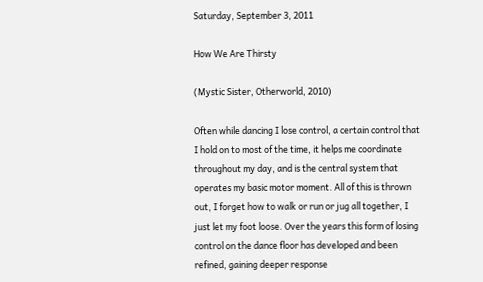Saturday, September 3, 2011

How We Are Thirsty

(Mystic Sister, Otherworld, 2010)

Often while dancing I lose control, a certain control that I hold on to most of the time, it helps me coordinate throughout my day, and is the central system that operates my basic motor moment. All of this is thrown out, I forget how to walk or run or jug all together, I just let my foot loose. Over the years this form of losing control on the dance floor has developed and been refined, gaining deeper response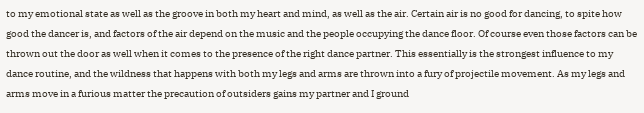to my emotional state as well as the groove in both my heart and mind, as well as the air. Certain air is no good for dancing, to spite how good the dancer is, and factors of the air depend on the music and the people occupying the dance floor. Of course even those factors can be thrown out the door as well when it comes to the presence of the right dance partner. This essentially is the strongest influence to my dance routine, and the wildness that happens with both my legs and arms are thrown into a fury of projectile movement. As my legs and arms move in a furious matter the precaution of outsiders gains my partner and I ground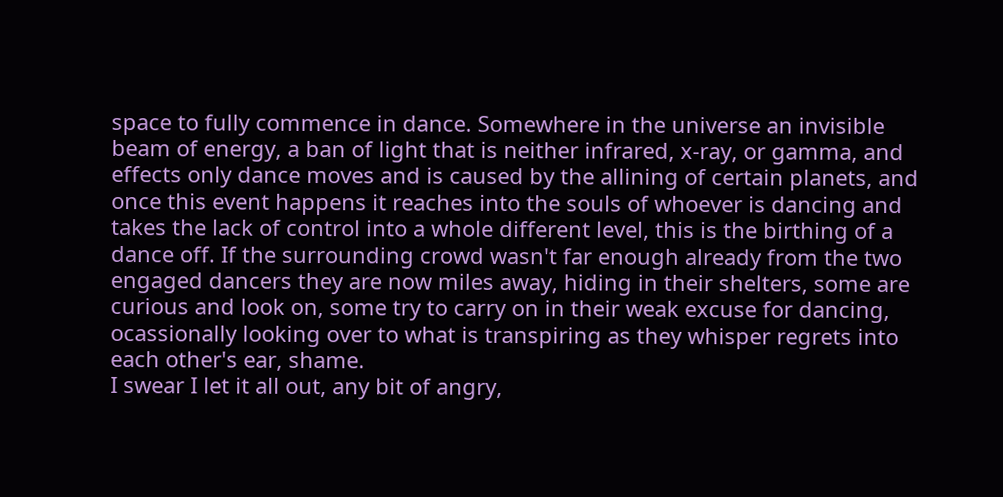space to fully commence in dance. Somewhere in the universe an invisible beam of energy, a ban of light that is neither infrared, x-ray, or gamma, and effects only dance moves and is caused by the allining of certain planets, and once this event happens it reaches into the souls of whoever is dancing and takes the lack of control into a whole different level, this is the birthing of a dance off. If the surrounding crowd wasn't far enough already from the two engaged dancers they are now miles away, hiding in their shelters, some are curious and look on, some try to carry on in their weak excuse for dancing, ocassionally looking over to what is transpiring as they whisper regrets into each other's ear, shame.
I swear I let it all out, any bit of angry,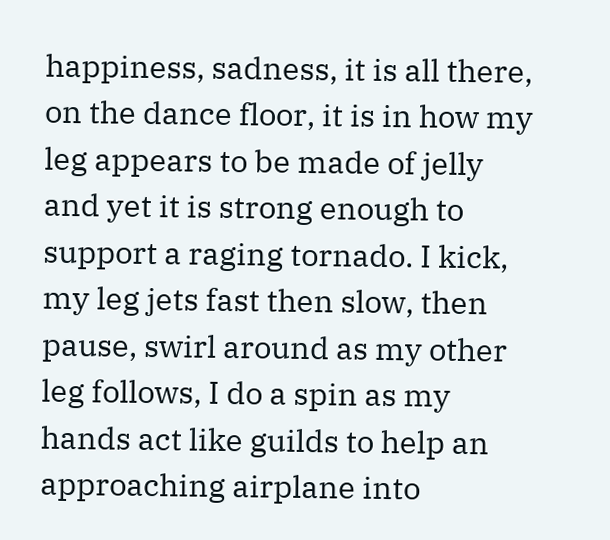happiness, sadness, it is all there, on the dance floor, it is in how my leg appears to be made of jelly and yet it is strong enough to support a raging tornado. I kick, my leg jets fast then slow, then pause, swirl around as my other leg follows, I do a spin as my hands act like guilds to help an approaching airplane into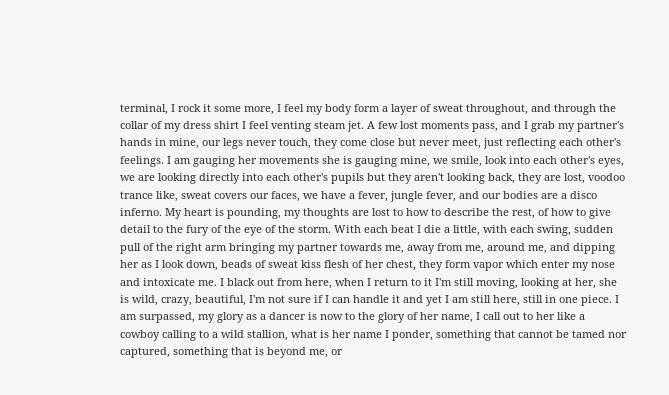terminal, I rock it some more, I feel my body form a layer of sweat throughout, and through the collar of my dress shirt I feel venting steam jet. A few lost moments pass, and I grab my partner's hands in mine, our legs never touch, they come close but never meet, just reflecting each other's feelings. I am gauging her movements she is gauging mine, we smile, look into each other's eyes, we are looking directly into each other's pupils but they aren't looking back, they are lost, voodoo trance like, sweat covers our faces, we have a fever, jungle fever, and our bodies are a disco inferno. My heart is pounding, my thoughts are lost to how to describe the rest, of how to give detail to the fury of the eye of the storm. With each beat I die a little, with each swing, sudden pull of the right arm bringing my partner towards me, away from me, around me, and dipping her as I look down, beads of sweat kiss flesh of her chest, they form vapor which enter my nose and intoxicate me. I black out from here, when I return to it I'm still moving, looking at her, she is wild, crazy, beautiful, I'm not sure if I can handle it and yet I am still here, still in one piece. I am surpassed, my glory as a dancer is now to the glory of her name, I call out to her like a cowboy calling to a wild stallion, what is her name I ponder, something that cannot be tamed nor captured, something that is beyond me, or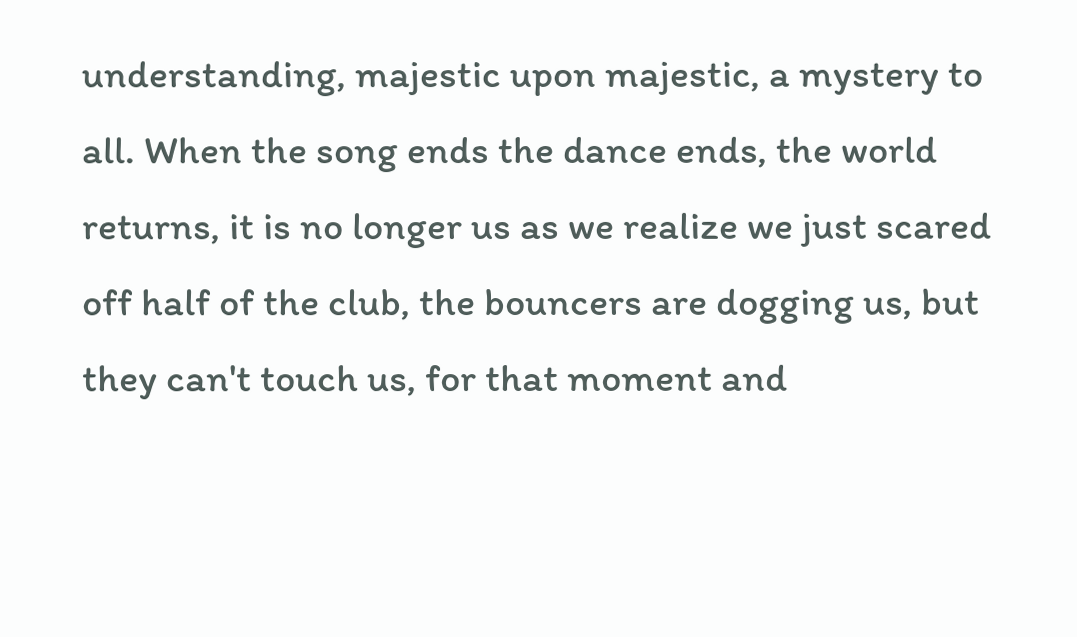understanding, majestic upon majestic, a mystery to all. When the song ends the dance ends, the world returns, it is no longer us as we realize we just scared off half of the club, the bouncers are dogging us, but they can't touch us, for that moment and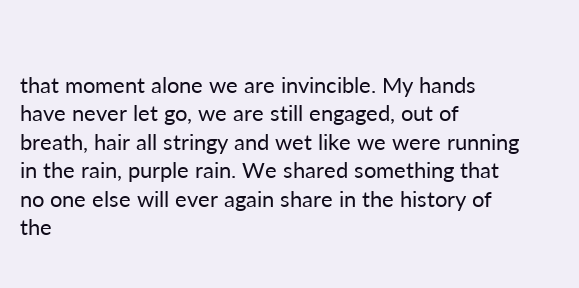that moment alone we are invincible. My hands have never let go, we are still engaged, out of breath, hair all stringy and wet like we were running in the rain, purple rain. We shared something that no one else will ever again share in the history of the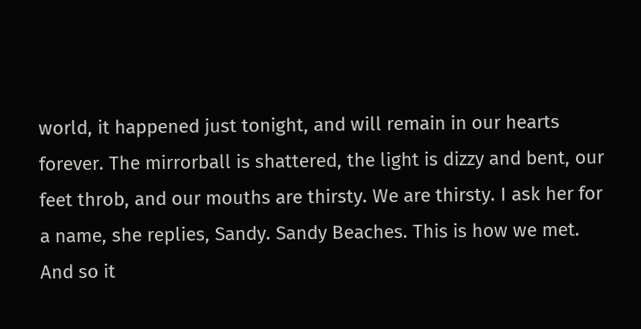world, it happened just tonight, and will remain in our hearts forever. The mirrorball is shattered, the light is dizzy and bent, our feet throb, and our mouths are thirsty. We are thirsty. I ask her for a name, she replies, Sandy. Sandy Beaches. This is how we met. And so it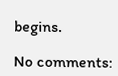begins.

No comments: